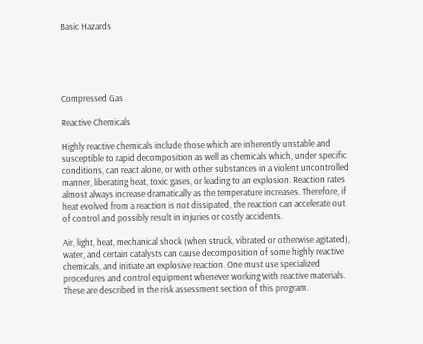Basic Hazards





Compressed Gas

Reactive Chemicals

Highly reactive chemicals include those which are inherently unstable and susceptible to rapid decomposition as well as chemicals which, under specific conditions, can react alone, or with other substances in a violent uncontrolled manner, liberating heat, toxic gases, or leading to an explosion. Reaction rates almost always increase dramatically as the temperature increases. Therefore, if heat evolved from a reaction is not dissipated, the reaction can accelerate out of control and possibly result in injuries or costly accidents.

Air, light, heat, mechanical shock (when struck, vibrated or otherwise agitated), water, and certain catalysts can cause decomposition of some highly reactive chemicals, and initiate an explosive reaction. One must use specialized procedures and control equipment whenever working with reactive materials. These are described in the risk assessment section of this program.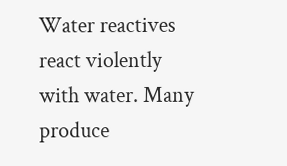Water reactives react violently with water. Many produce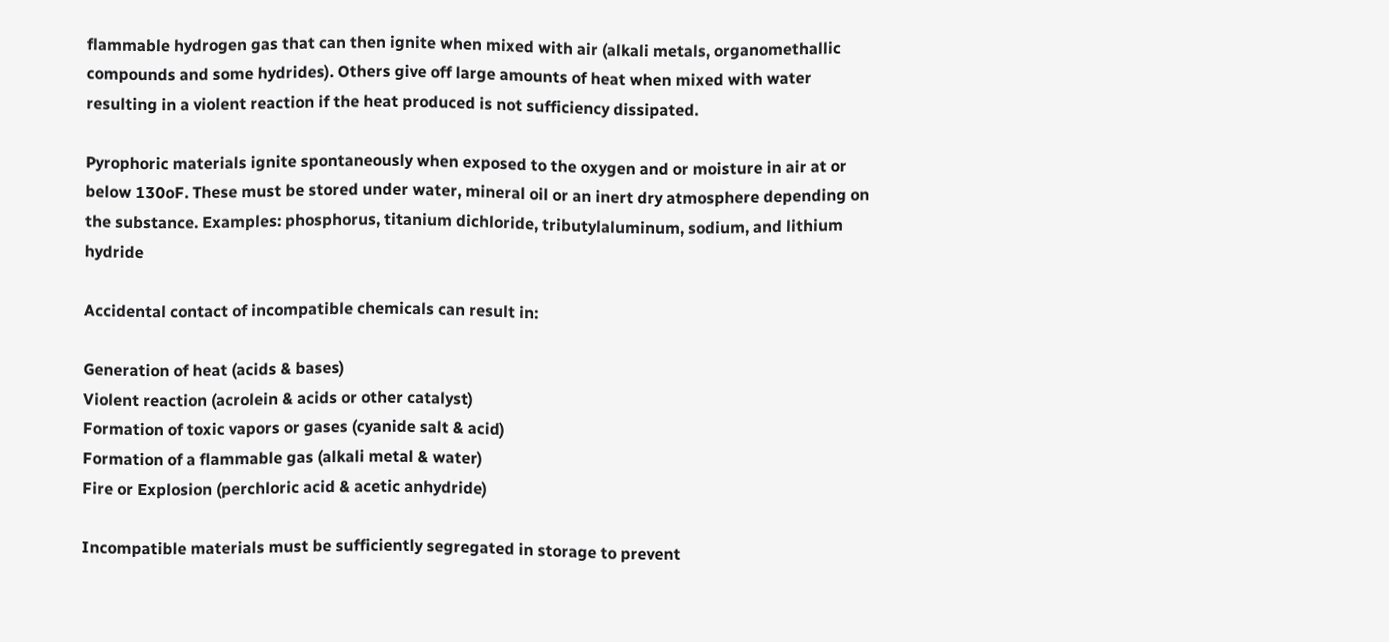flammable hydrogen gas that can then ignite when mixed with air (alkali metals, organomethallic compounds and some hydrides). Others give off large amounts of heat when mixed with water resulting in a violent reaction if the heat produced is not sufficiency dissipated.

Pyrophoric materials ignite spontaneously when exposed to the oxygen and or moisture in air at or below 130oF. These must be stored under water, mineral oil or an inert dry atmosphere depending on the substance. Examples: phosphorus, titanium dichloride, tributylaluminum, sodium, and lithium hydride

Accidental contact of incompatible chemicals can result in:

Generation of heat (acids & bases)
Violent reaction (acrolein & acids or other catalyst)
Formation of toxic vapors or gases (cyanide salt & acid)
Formation of a flammable gas (alkali metal & water)
Fire or Explosion (perchloric acid & acetic anhydride)

Incompatible materials must be sufficiently segregated in storage to prevent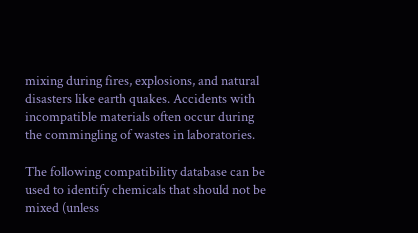mixing during fires, explosions, and natural disasters like earth quakes. Accidents with incompatible materials often occur during the commingling of wastes in laboratories.

The following compatibility database can be used to identify chemicals that should not be mixed (unless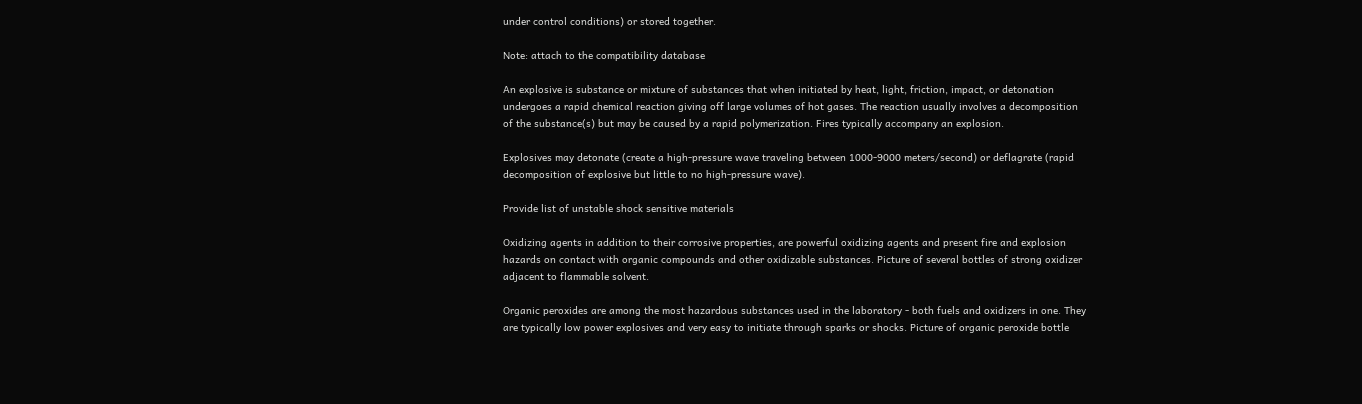under control conditions) or stored together.

Note: attach to the compatibility database

An explosive is substance or mixture of substances that when initiated by heat, light, friction, impact, or detonation undergoes a rapid chemical reaction giving off large volumes of hot gases. The reaction usually involves a decomposition of the substance(s) but may be caused by a rapid polymerization. Fires typically accompany an explosion.

Explosives may detonate (create a high-pressure wave traveling between 1000-9000 meters/second) or deflagrate (rapid decomposition of explosive but little to no high-pressure wave).

Provide list of unstable shock sensitive materials

Oxidizing agents in addition to their corrosive properties, are powerful oxidizing agents and present fire and explosion hazards on contact with organic compounds and other oxidizable substances. Picture of several bottles of strong oxidizer adjacent to flammable solvent.

Organic peroxides are among the most hazardous substances used in the laboratory - both fuels and oxidizers in one. They are typically low power explosives and very easy to initiate through sparks or shocks. Picture of organic peroxide bottle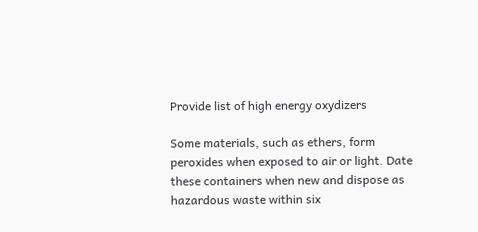Provide list of high energy oxydizers

Some materials, such as ethers, form peroxides when exposed to air or light. Date these containers when new and dispose as hazardous waste within six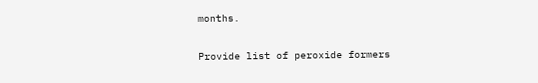months.

Provide list of peroxide formers